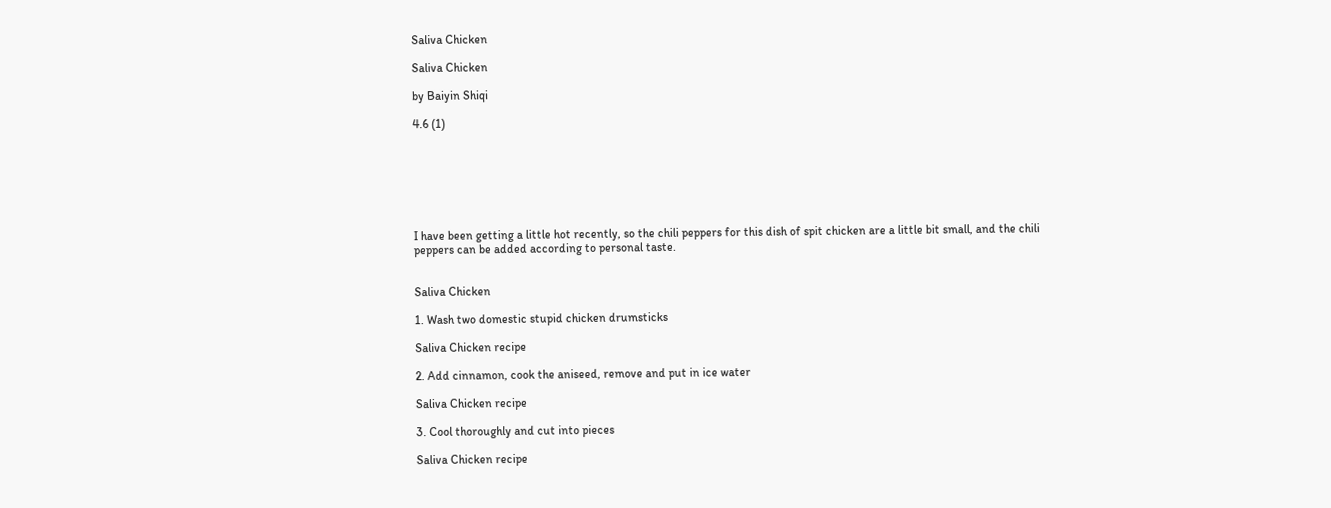Saliva Chicken

Saliva Chicken

by Baiyin Shiqi

4.6 (1)







I have been getting a little hot recently, so the chili peppers for this dish of spit chicken are a little bit small, and the chili peppers can be added according to personal taste.


Saliva Chicken

1. Wash two domestic stupid chicken drumsticks

Saliva Chicken recipe

2. Add cinnamon, cook the aniseed, remove and put in ice water

Saliva Chicken recipe

3. Cool thoroughly and cut into pieces

Saliva Chicken recipe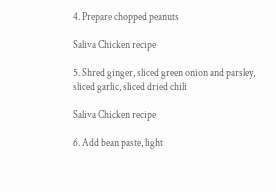4. Prepare chopped peanuts

Saliva Chicken recipe

5. Shred ginger, sliced green onion and parsley, sliced garlic, sliced dried chili

Saliva Chicken recipe

6. Add bean paste, light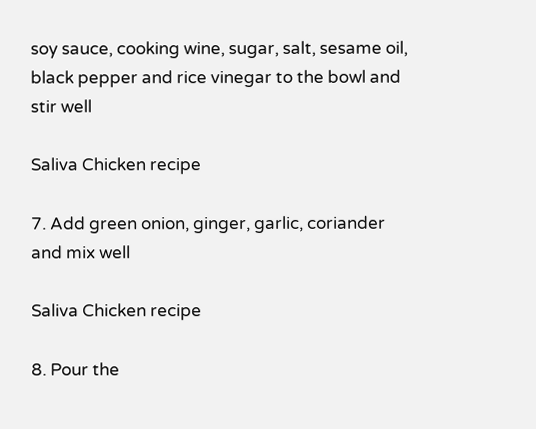soy sauce, cooking wine, sugar, salt, sesame oil, black pepper and rice vinegar to the bowl and stir well

Saliva Chicken recipe

7. Add green onion, ginger, garlic, coriander and mix well

Saliva Chicken recipe

8. Pour the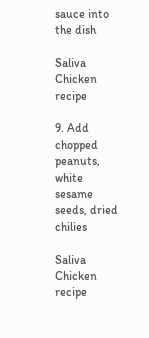sauce into the dish

Saliva Chicken recipe

9. Add chopped peanuts, white sesame seeds, dried chilies

Saliva Chicken recipe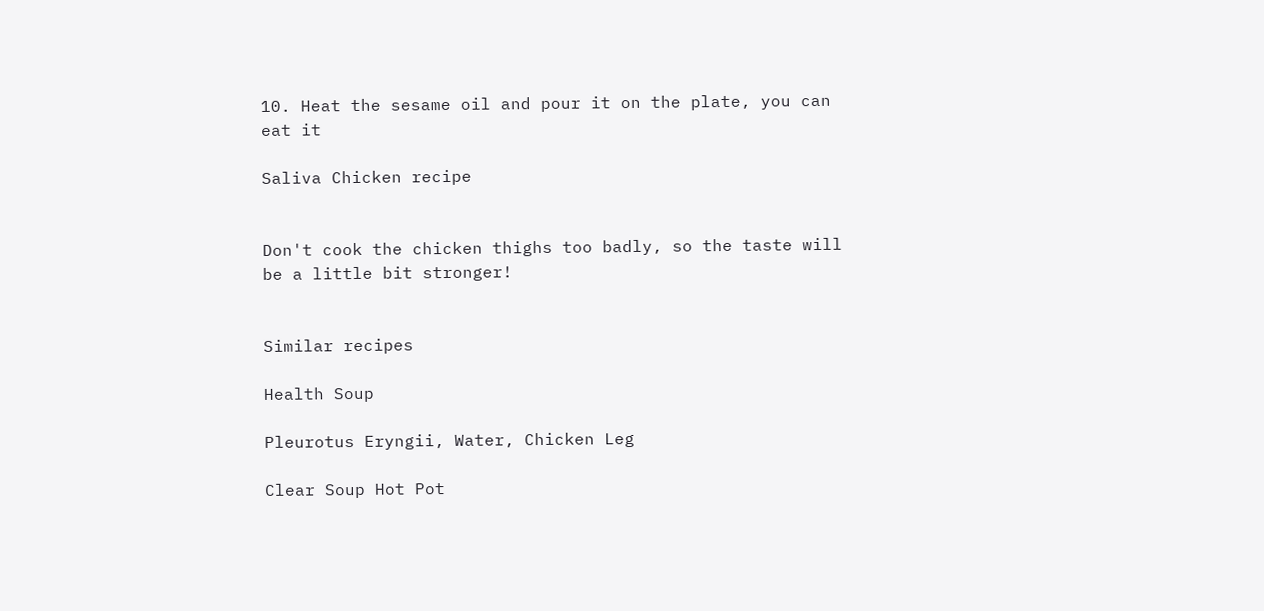10. Heat the sesame oil and pour it on the plate, you can eat it

Saliva Chicken recipe


Don't cook the chicken thighs too badly, so the taste will be a little bit stronger!


Similar recipes

Health Soup

Pleurotus Eryngii, Water, Chicken Leg

Clear Soup Hot Pot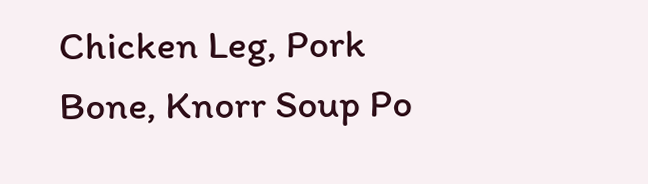Chicken Leg, Pork Bone, Knorr Soup Po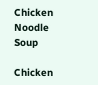Chicken Noodle Soup

Chicken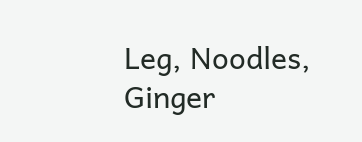Leg, Noodles, Ginger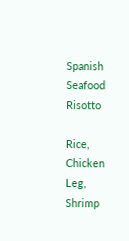Spanish Seafood Risotto

Rice, Chicken Leg, Shrimp